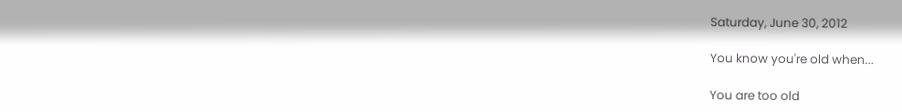Saturday, June 30, 2012

You know you're old when...

You are too old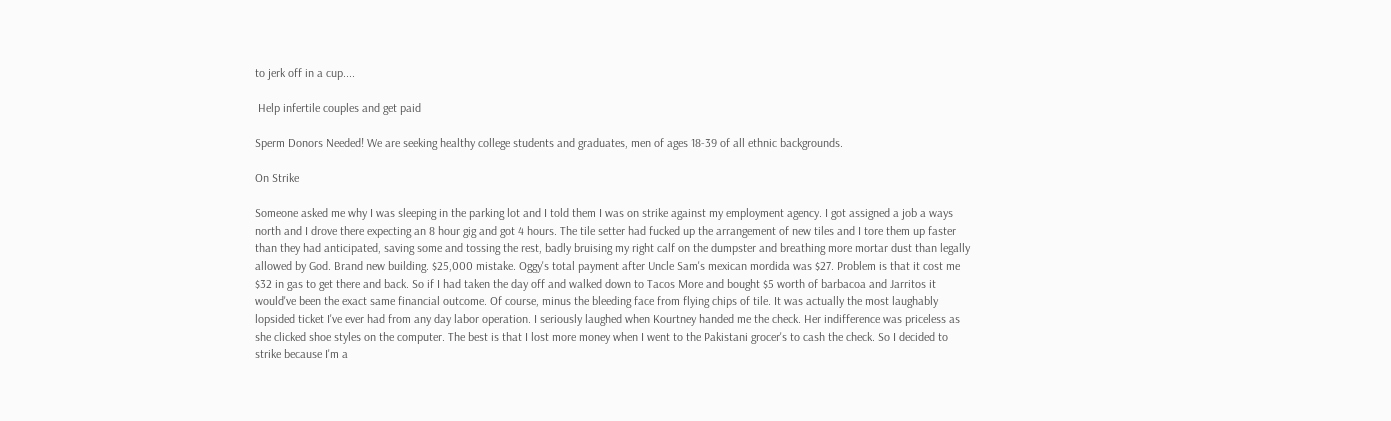to jerk off in a cup....

 Help infertile couples and get paid

Sperm Donors Needed! We are seeking healthy college students and graduates, men of ages 18-39 of all ethnic backgrounds.

On Strike

Someone asked me why I was sleeping in the parking lot and I told them I was on strike against my employment agency. I got assigned a job a ways north and I drove there expecting an 8 hour gig and got 4 hours. The tile setter had fucked up the arrangement of new tiles and I tore them up faster than they had anticipated, saving some and tossing the rest, badly bruising my right calf on the dumpster and breathing more mortar dust than legally allowed by God. Brand new building. $25,000 mistake. Oggy's total payment after Uncle Sam's mexican mordida was $27. Problem is that it cost me $32 in gas to get there and back. So if I had taken the day off and walked down to Tacos More and bought $5 worth of barbacoa and Jarritos it would've been the exact same financial outcome. Of course, minus the bleeding face from flying chips of tile. It was actually the most laughably lopsided ticket I've ever had from any day labor operation. I seriously laughed when Kourtney handed me the check. Her indifference was priceless as she clicked shoe styles on the computer. The best is that I lost more money when I went to the Pakistani grocer's to cash the check. So I decided to strike because I'm a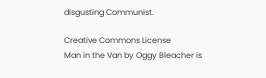disgusting Communist.

Creative Commons License
Man in the Van by Oggy Bleacher is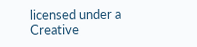licensed under a Creative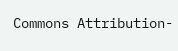Commons Attribution-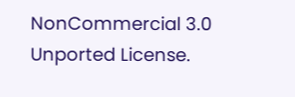NonCommercial 3.0 Unported License.